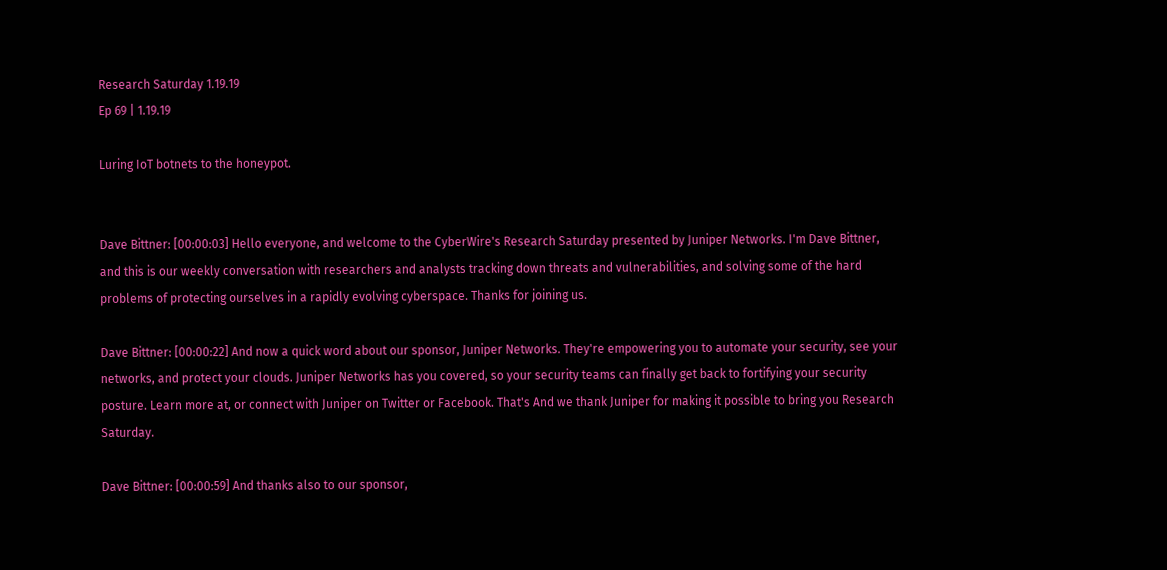Research Saturday 1.19.19
Ep 69 | 1.19.19

Luring IoT botnets to the honeypot.


Dave Bittner: [00:00:03] Hello everyone, and welcome to the CyberWire's Research Saturday presented by Juniper Networks. I'm Dave Bittner, and this is our weekly conversation with researchers and analysts tracking down threats and vulnerabilities, and solving some of the hard problems of protecting ourselves in a rapidly evolving cyberspace. Thanks for joining us.

Dave Bittner: [00:00:22] And now a quick word about our sponsor, Juniper Networks. They're empowering you to automate your security, see your networks, and protect your clouds. Juniper Networks has you covered, so your security teams can finally get back to fortifying your security posture. Learn more at, or connect with Juniper on Twitter or Facebook. That's And we thank Juniper for making it possible to bring you Research Saturday.

Dave Bittner: [00:00:59] And thanks also to our sponsor,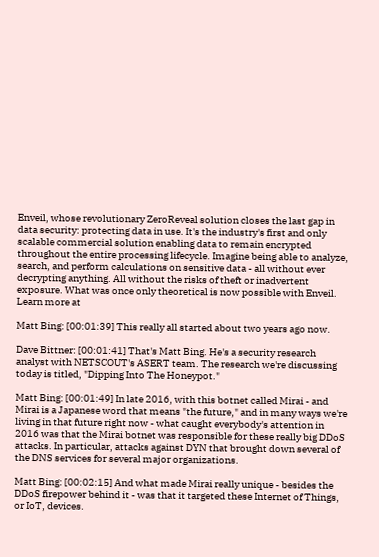Enveil, whose revolutionary ZeroReveal solution closes the last gap in data security: protecting data in use. It's the industry's first and only scalable commercial solution enabling data to remain encrypted throughout the entire processing lifecycle. Imagine being able to analyze, search, and perform calculations on sensitive data - all without ever decrypting anything. All without the risks of theft or inadvertent exposure. What was once only theoretical is now possible with Enveil. Learn more at

Matt Bing: [00:01:39] This really all started about two years ago now.

Dave Bittner: [00:01:41] That's Matt Bing. He's a security research analyst with NETSCOUT's ASERT team. The research we're discussing today is titled, "Dipping Into The Honeypot."

Matt Bing: [00:01:49] In late 2016, with this botnet called Mirai - and Mirai is a Japanese word that means "the future," and in many ways we're living in that future right now - what caught everybody's attention in 2016 was that the Mirai botnet was responsible for these really big DDoS attacks. In particular, attacks against DYN that brought down several of the DNS services for several major organizations.

Matt Bing: [00:02:15] And what made Mirai really unique - besides the DDoS firepower behind it - was that it targeted these Internet of Things, or IoT, devices.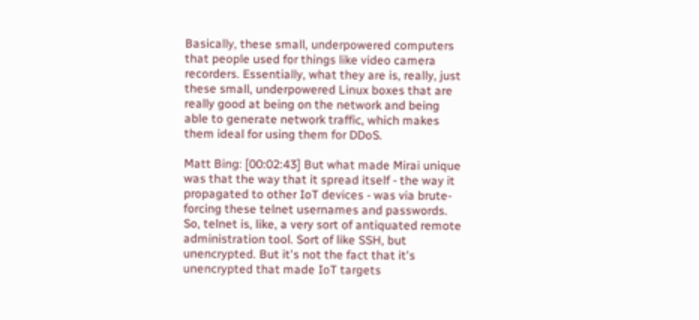Basically, these small, underpowered computers that people used for things like video camera recorders. Essentially, what they are is, really, just these small, underpowered Linux boxes that are really good at being on the network and being able to generate network traffic, which makes them ideal for using them for DDoS.

Matt Bing: [00:02:43] But what made Mirai unique was that the way that it spread itself - the way it propagated to other IoT devices - was via brute-forcing these telnet usernames and passwords. So, telnet is, like, a very sort of antiquated remote administration tool. Sort of like SSH, but unencrypted. But it's not the fact that it's unencrypted that made IoT targets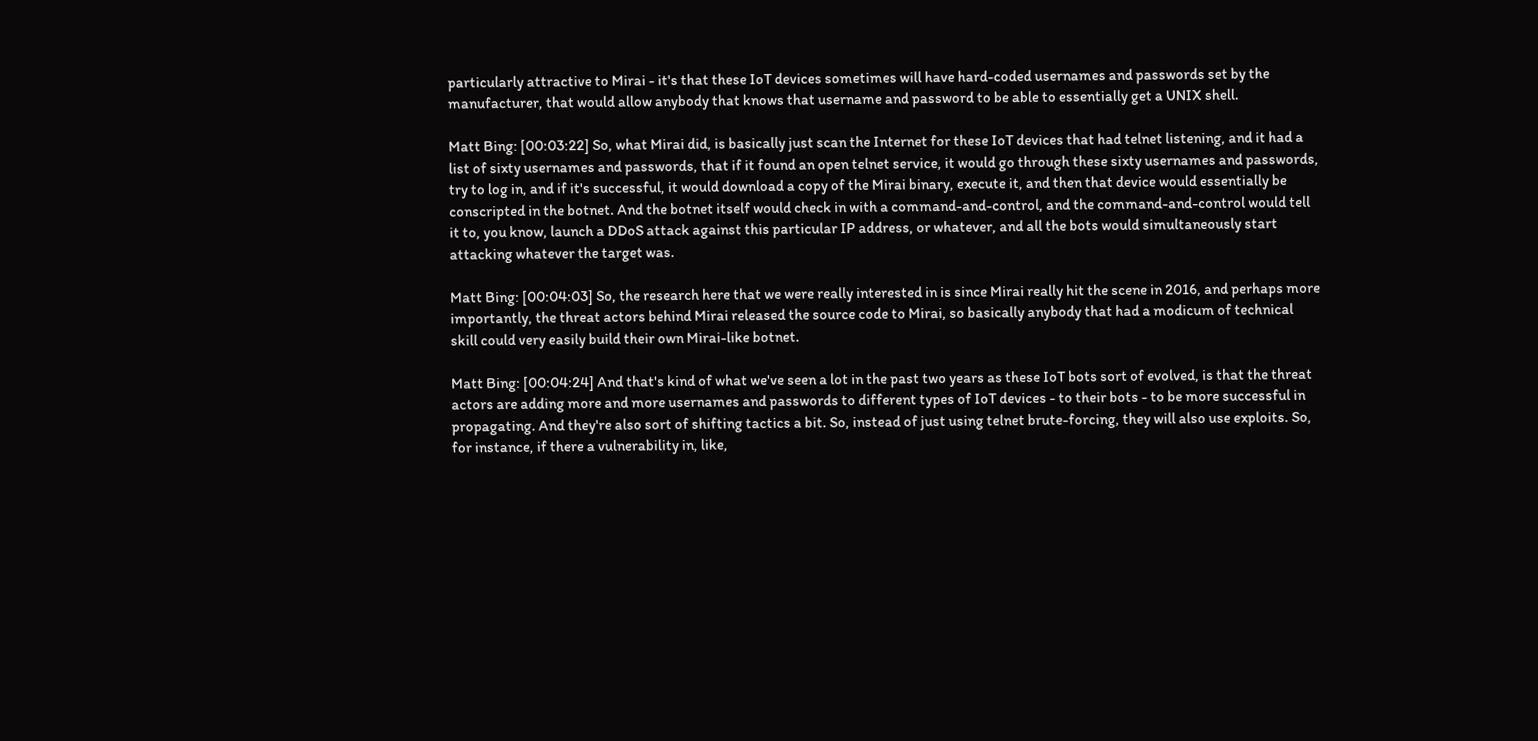particularly attractive to Mirai - it's that these IoT devices sometimes will have hard-coded usernames and passwords set by the manufacturer, that would allow anybody that knows that username and password to be able to essentially get a UNIX shell.

Matt Bing: [00:03:22] So, what Mirai did, is basically just scan the Internet for these IoT devices that had telnet listening, and it had a list of sixty usernames and passwords, that if it found an open telnet service, it would go through these sixty usernames and passwords, try to log in, and if it's successful, it would download a copy of the Mirai binary, execute it, and then that device would essentially be conscripted in the botnet. And the botnet itself would check in with a command-and-control, and the command-and-control would tell it to, you know, launch a DDoS attack against this particular IP address, or whatever, and all the bots would simultaneously start attacking whatever the target was.

Matt Bing: [00:04:03] So, the research here that we were really interested in is since Mirai really hit the scene in 2016, and perhaps more importantly, the threat actors behind Mirai released the source code to Mirai, so basically anybody that had a modicum of technical skill could very easily build their own Mirai-like botnet.

Matt Bing: [00:04:24] And that's kind of what we've seen a lot in the past two years as these IoT bots sort of evolved, is that the threat actors are adding more and more usernames and passwords to different types of IoT devices - to their bots - to be more successful in propagating. And they're also sort of shifting tactics a bit. So, instead of just using telnet brute-forcing, they will also use exploits. So, for instance, if there a vulnerability in, like,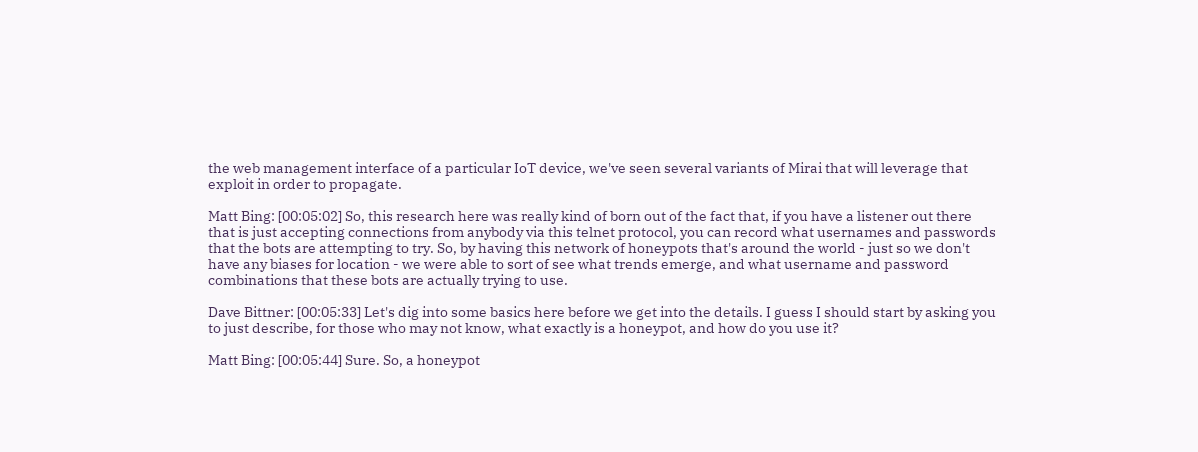the web management interface of a particular IoT device, we've seen several variants of Mirai that will leverage that exploit in order to propagate.

Matt Bing: [00:05:02] So, this research here was really kind of born out of the fact that, if you have a listener out there that is just accepting connections from anybody via this telnet protocol, you can record what usernames and passwords that the bots are attempting to try. So, by having this network of honeypots that's around the world - just so we don't have any biases for location - we were able to sort of see what trends emerge, and what username and password combinations that these bots are actually trying to use.

Dave Bittner: [00:05:33] Let's dig into some basics here before we get into the details. I guess I should start by asking you to just describe, for those who may not know, what exactly is a honeypot, and how do you use it?

Matt Bing: [00:05:44] Sure. So, a honeypot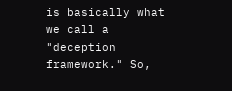is basically what we call a "deception framework." So,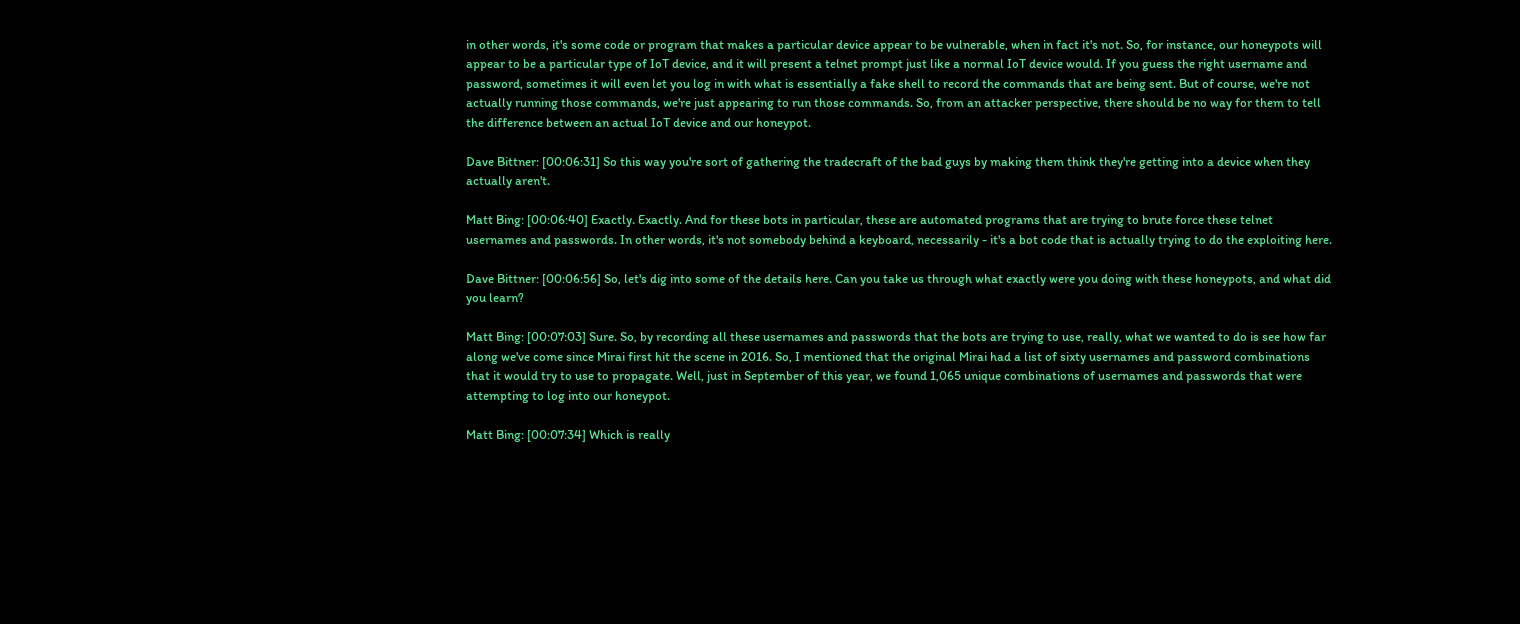in other words, it's some code or program that makes a particular device appear to be vulnerable, when in fact it's not. So, for instance, our honeypots will appear to be a particular type of IoT device, and it will present a telnet prompt just like a normal IoT device would. If you guess the right username and password, sometimes it will even let you log in with what is essentially a fake shell to record the commands that are being sent. But of course, we're not actually running those commands, we're just appearing to run those commands. So, from an attacker perspective, there should be no way for them to tell the difference between an actual IoT device and our honeypot.

Dave Bittner: [00:06:31] So this way you're sort of gathering the tradecraft of the bad guys by making them think they're getting into a device when they actually aren't.

Matt Bing: [00:06:40] Exactly. Exactly. And for these bots in particular, these are automated programs that are trying to brute force these telnet usernames and passwords. In other words, it's not somebody behind a keyboard, necessarily - it's a bot code that is actually trying to do the exploiting here.

Dave Bittner: [00:06:56] So, let's dig into some of the details here. Can you take us through what exactly were you doing with these honeypots, and what did you learn?

Matt Bing: [00:07:03] Sure. So, by recording all these usernames and passwords that the bots are trying to use, really, what we wanted to do is see how far along we've come since Mirai first hit the scene in 2016. So, I mentioned that the original Mirai had a list of sixty usernames and password combinations that it would try to use to propagate. Well, just in September of this year, we found 1,065 unique combinations of usernames and passwords that were attempting to log into our honeypot.

Matt Bing: [00:07:34] Which is really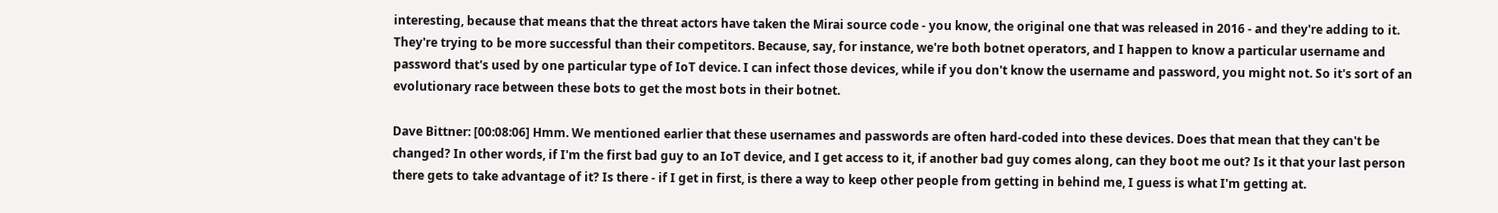interesting, because that means that the threat actors have taken the Mirai source code - you know, the original one that was released in 2016 - and they're adding to it. They're trying to be more successful than their competitors. Because, say, for instance, we're both botnet operators, and I happen to know a particular username and password that's used by one particular type of IoT device. I can infect those devices, while if you don't know the username and password, you might not. So it's sort of an evolutionary race between these bots to get the most bots in their botnet.

Dave Bittner: [00:08:06] Hmm. We mentioned earlier that these usernames and passwords are often hard-coded into these devices. Does that mean that they can't be changed? In other words, if I'm the first bad guy to an IoT device, and I get access to it, if another bad guy comes along, can they boot me out? Is it that your last person there gets to take advantage of it? Is there - if I get in first, is there a way to keep other people from getting in behind me, I guess is what I'm getting at.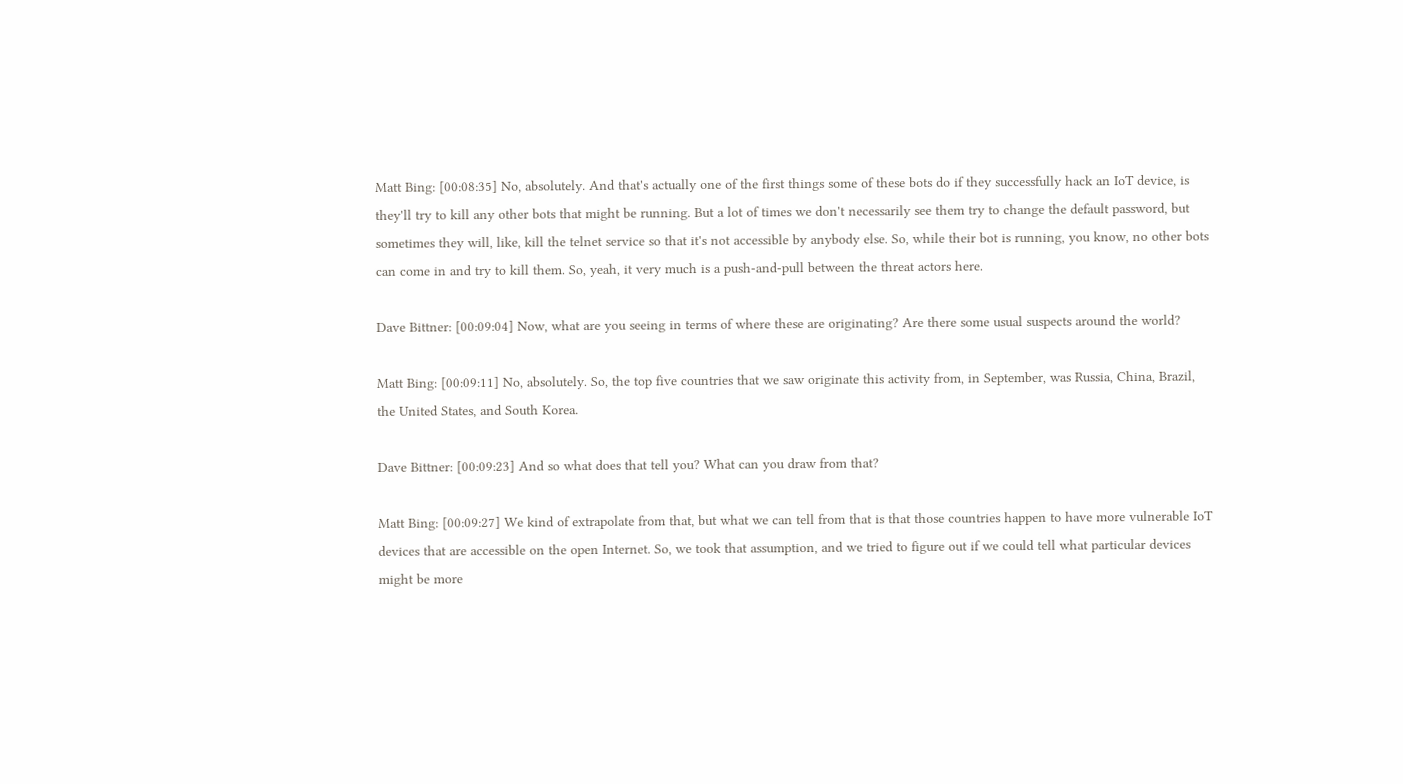Matt Bing: [00:08:35] No, absolutely. And that's actually one of the first things some of these bots do if they successfully hack an IoT device, is they'll try to kill any other bots that might be running. But a lot of times we don't necessarily see them try to change the default password, but sometimes they will, like, kill the telnet service so that it's not accessible by anybody else. So, while their bot is running, you know, no other bots can come in and try to kill them. So, yeah, it very much is a push-and-pull between the threat actors here.

Dave Bittner: [00:09:04] Now, what are you seeing in terms of where these are originating? Are there some usual suspects around the world?

Matt Bing: [00:09:11] No, absolutely. So, the top five countries that we saw originate this activity from, in September, was Russia, China, Brazil, the United States, and South Korea.

Dave Bittner: [00:09:23] And so what does that tell you? What can you draw from that?

Matt Bing: [00:09:27] We kind of extrapolate from that, but what we can tell from that is that those countries happen to have more vulnerable IoT devices that are accessible on the open Internet. So, we took that assumption, and we tried to figure out if we could tell what particular devices might be more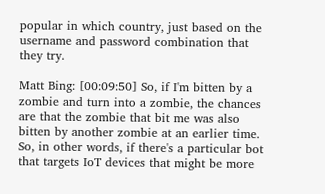popular in which country, just based on the username and password combination that they try.

Matt Bing: [00:09:50] So, if I'm bitten by a zombie and turn into a zombie, the chances are that the zombie that bit me was also bitten by another zombie at an earlier time. So, in other words, if there's a particular bot that targets IoT devices that might be more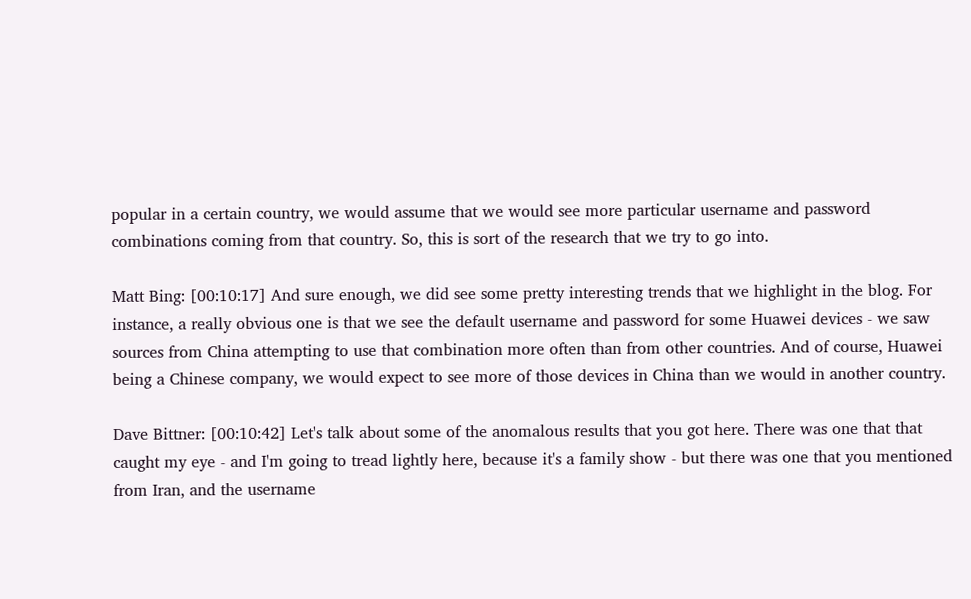popular in a certain country, we would assume that we would see more particular username and password combinations coming from that country. So, this is sort of the research that we try to go into.

Matt Bing: [00:10:17] And sure enough, we did see some pretty interesting trends that we highlight in the blog. For instance, a really obvious one is that we see the default username and password for some Huawei devices - we saw sources from China attempting to use that combination more often than from other countries. And of course, Huawei being a Chinese company, we would expect to see more of those devices in China than we would in another country.

Dave Bittner: [00:10:42] Let's talk about some of the anomalous results that you got here. There was one that that caught my eye - and I'm going to tread lightly here, because it's a family show - but there was one that you mentioned from Iran, and the username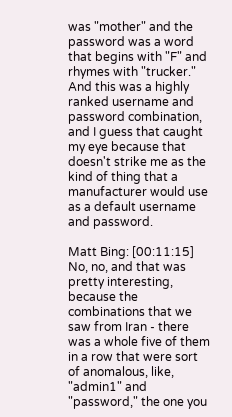was "mother" and the password was a word that begins with "F" and rhymes with "trucker." And this was a highly ranked username and password combination, and I guess that caught my eye because that doesn't strike me as the kind of thing that a manufacturer would use as a default username and password.

Matt Bing: [00:11:15] No, no, and that was pretty interesting, because the combinations that we saw from Iran - there was a whole five of them in a row that were sort of anomalous, like, "admin1" and "password," the one you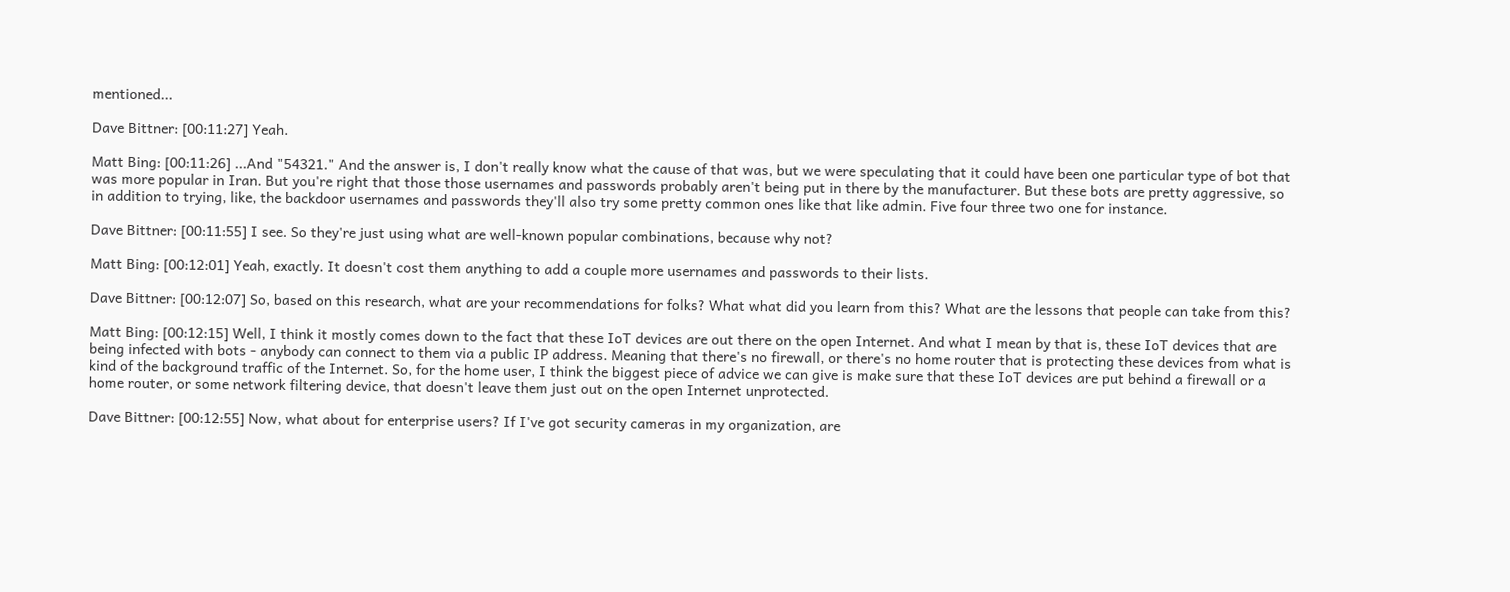mentioned...

Dave Bittner: [00:11:27] Yeah.

Matt Bing: [00:11:26] ...And "54321." And the answer is, I don't really know what the cause of that was, but we were speculating that it could have been one particular type of bot that was more popular in Iran. But you're right that those those usernames and passwords probably aren't being put in there by the manufacturer. But these bots are pretty aggressive, so in addition to trying, like, the backdoor usernames and passwords they'll also try some pretty common ones like that like admin. Five four three two one for instance.

Dave Bittner: [00:11:55] I see. So they're just using what are well-known popular combinations, because why not?

Matt Bing: [00:12:01] Yeah, exactly. It doesn't cost them anything to add a couple more usernames and passwords to their lists.

Dave Bittner: [00:12:07] So, based on this research, what are your recommendations for folks? What what did you learn from this? What are the lessons that people can take from this?

Matt Bing: [00:12:15] Well, I think it mostly comes down to the fact that these IoT devices are out there on the open Internet. And what I mean by that is, these IoT devices that are being infected with bots - anybody can connect to them via a public IP address. Meaning that there's no firewall, or there's no home router that is protecting these devices from what is kind of the background traffic of the Internet. So, for the home user, I think the biggest piece of advice we can give is make sure that these IoT devices are put behind a firewall or a home router, or some network filtering device, that doesn't leave them just out on the open Internet unprotected.

Dave Bittner: [00:12:55] Now, what about for enterprise users? If I've got security cameras in my organization, are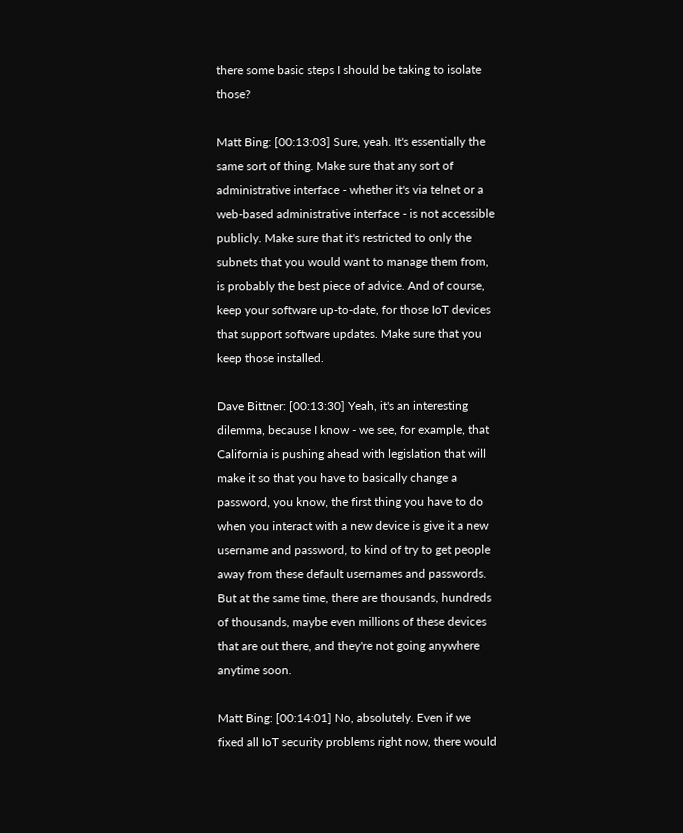there some basic steps I should be taking to isolate those?

Matt Bing: [00:13:03] Sure, yeah. It's essentially the same sort of thing. Make sure that any sort of administrative interface - whether it's via telnet or a web-based administrative interface - is not accessible publicly. Make sure that it's restricted to only the subnets that you would want to manage them from, is probably the best piece of advice. And of course, keep your software up-to-date, for those IoT devices that support software updates. Make sure that you keep those installed.

Dave Bittner: [00:13:30] Yeah, it's an interesting dilemma, because I know - we see, for example, that California is pushing ahead with legislation that will make it so that you have to basically change a password, you know, the first thing you have to do when you interact with a new device is give it a new username and password, to kind of try to get people away from these default usernames and passwords. But at the same time, there are thousands, hundreds of thousands, maybe even millions of these devices that are out there, and they're not going anywhere anytime soon.

Matt Bing: [00:14:01] No, absolutely. Even if we fixed all IoT security problems right now, there would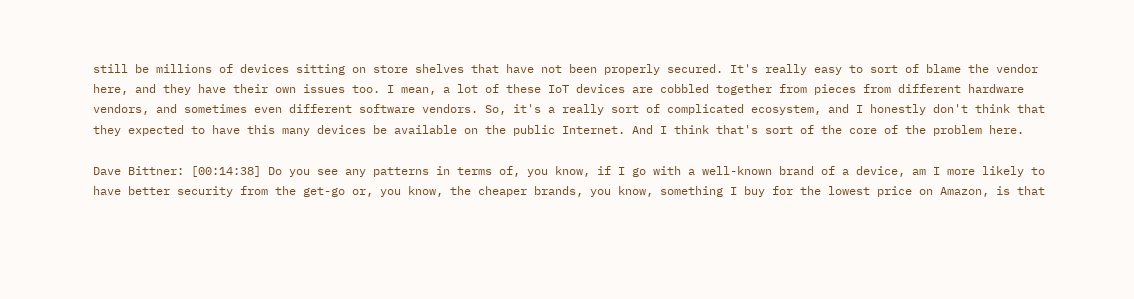still be millions of devices sitting on store shelves that have not been properly secured. It's really easy to sort of blame the vendor here, and they have their own issues too. I mean, a lot of these IoT devices are cobbled together from pieces from different hardware vendors, and sometimes even different software vendors. So, it's a really sort of complicated ecosystem, and I honestly don't think that they expected to have this many devices be available on the public Internet. And I think that's sort of the core of the problem here.

Dave Bittner: [00:14:38] Do you see any patterns in terms of, you know, if I go with a well-known brand of a device, am I more likely to have better security from the get-go or, you know, the cheaper brands, you know, something I buy for the lowest price on Amazon, is that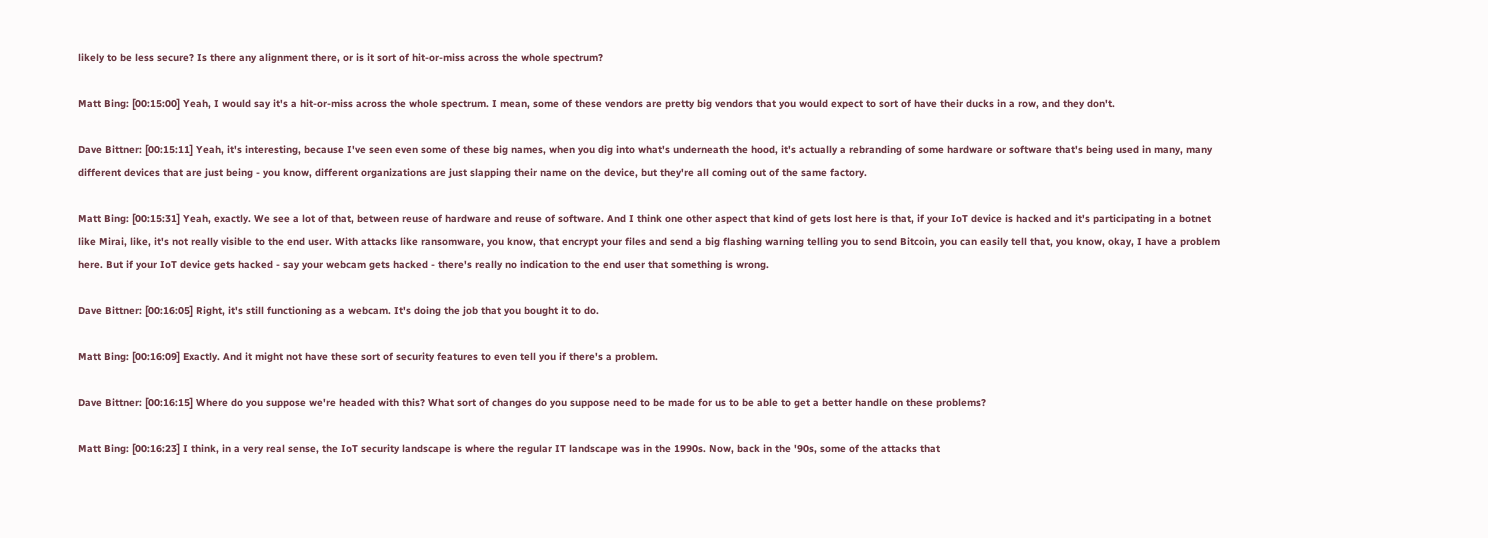likely to be less secure? Is there any alignment there, or is it sort of hit-or-miss across the whole spectrum?

Matt Bing: [00:15:00] Yeah, I would say it's a hit-or-miss across the whole spectrum. I mean, some of these vendors are pretty big vendors that you would expect to sort of have their ducks in a row, and they don't.

Dave Bittner: [00:15:11] Yeah, it's interesting, because I've seen even some of these big names, when you dig into what's underneath the hood, it's actually a rebranding of some hardware or software that's being used in many, many different devices that are just being - you know, different organizations are just slapping their name on the device, but they're all coming out of the same factory.

Matt Bing: [00:15:31] Yeah, exactly. We see a lot of that, between reuse of hardware and reuse of software. And I think one other aspect that kind of gets lost here is that, if your IoT device is hacked and it's participating in a botnet like Mirai, like, it's not really visible to the end user. With attacks like ransomware, you know, that encrypt your files and send a big flashing warning telling you to send Bitcoin, you can easily tell that, you know, okay, I have a problem here. But if your IoT device gets hacked - say your webcam gets hacked - there's really no indication to the end user that something is wrong.

Dave Bittner: [00:16:05] Right, it's still functioning as a webcam. It's doing the job that you bought it to do.

Matt Bing: [00:16:09] Exactly. And it might not have these sort of security features to even tell you if there's a problem.

Dave Bittner: [00:16:15] Where do you suppose we're headed with this? What sort of changes do you suppose need to be made for us to be able to get a better handle on these problems?

Matt Bing: [00:16:23] I think, in a very real sense, the IoT security landscape is where the regular IT landscape was in the 1990s. Now, back in the '90s, some of the attacks that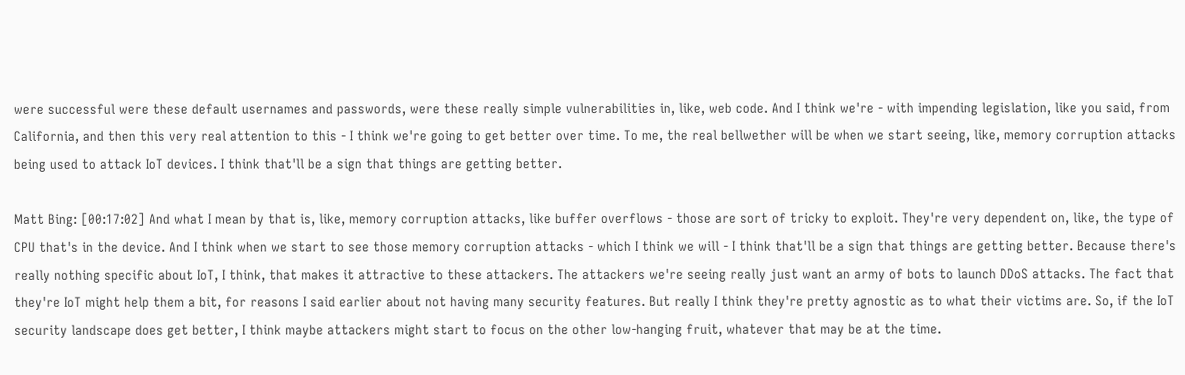were successful were these default usernames and passwords, were these really simple vulnerabilities in, like, web code. And I think we're - with impending legislation, like you said, from California, and then this very real attention to this - I think we're going to get better over time. To me, the real bellwether will be when we start seeing, like, memory corruption attacks being used to attack IoT devices. I think that'll be a sign that things are getting better.

Matt Bing: [00:17:02] And what I mean by that is, like, memory corruption attacks, like buffer overflows - those are sort of tricky to exploit. They're very dependent on, like, the type of CPU that's in the device. And I think when we start to see those memory corruption attacks - which I think we will - I think that'll be a sign that things are getting better. Because there's really nothing specific about IoT, I think, that makes it attractive to these attackers. The attackers we're seeing really just want an army of bots to launch DDoS attacks. The fact that they're IoT might help them a bit, for reasons I said earlier about not having many security features. But really I think they're pretty agnostic as to what their victims are. So, if the IoT security landscape does get better, I think maybe attackers might start to focus on the other low-hanging fruit, whatever that may be at the time.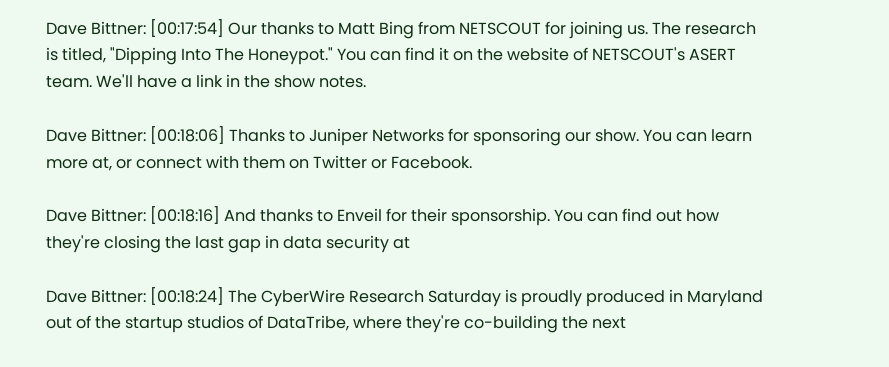Dave Bittner: [00:17:54] Our thanks to Matt Bing from NETSCOUT for joining us. The research is titled, "Dipping Into The Honeypot." You can find it on the website of NETSCOUT's ASERT team. We'll have a link in the show notes.

Dave Bittner: [00:18:06] Thanks to Juniper Networks for sponsoring our show. You can learn more at, or connect with them on Twitter or Facebook.

Dave Bittner: [00:18:16] And thanks to Enveil for their sponsorship. You can find out how they're closing the last gap in data security at

Dave Bittner: [00:18:24] The CyberWire Research Saturday is proudly produced in Maryland out of the startup studios of DataTribe, where they're co-building the next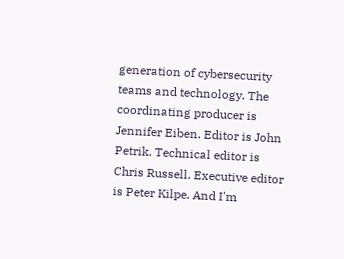generation of cybersecurity teams and technology. The coordinating producer is Jennifer Eiben. Editor is John Petrik. Technical editor is Chris Russell. Executive editor is Peter Kilpe. And I'm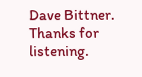Dave Bittner. Thanks for listening.